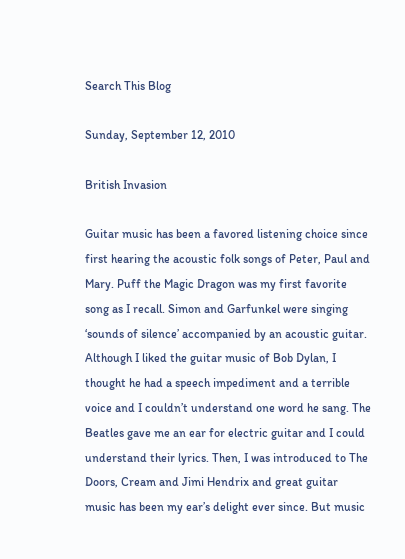Search This Blog

Sunday, September 12, 2010

British Invasion

Guitar music has been a favored listening choice since first hearing the acoustic folk songs of Peter, Paul and Mary. Puff the Magic Dragon was my first favorite song as I recall. Simon and Garfunkel were singing ‘sounds of silence’ accompanied by an acoustic guitar. Although I liked the guitar music of Bob Dylan, I thought he had a speech impediment and a terrible voice and I couldn’t understand one word he sang. The Beatles gave me an ear for electric guitar and I could understand their lyrics. Then, I was introduced to The Doors, Cream and Jimi Hendrix and great guitar music has been my ear’s delight ever since. But music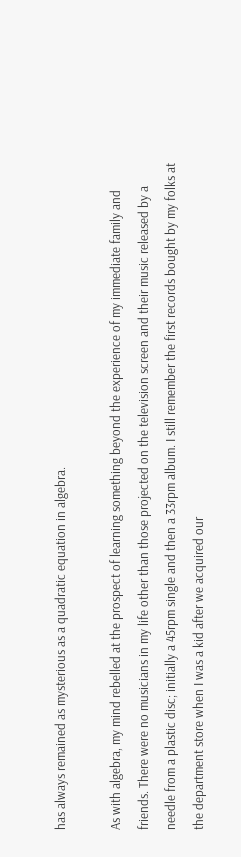has always remained as mysterious as a quadratic equation in algebra.

As with algebra, my mind rebelled at the prospect of learning something beyond the experience of my immediate family and friends. There were no musicians in my life other than those projected on the television screen and their music released by a needle from a plastic disc; initially a 45rpm single and then a 33rpm album. I still remember the first records bought by my folks at the department store when I was a kid after we acquired our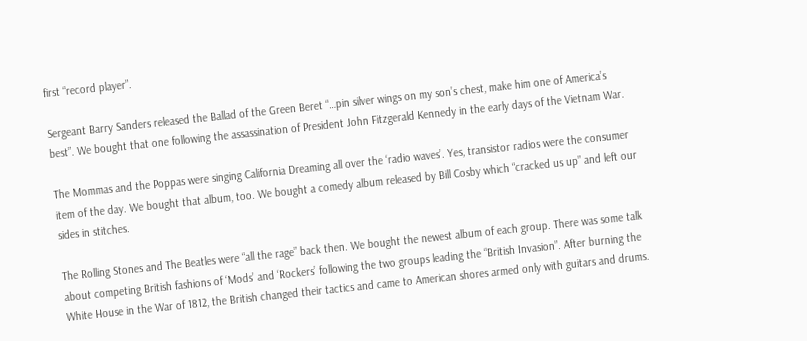first “record player”.

Sergeant Barry Sanders released the Ballad of the Green Beret “…pin silver wings on my son’s chest, make him one of America’s best”. We bought that one following the assassination of President John Fitzgerald Kennedy in the early days of the Vietnam War.

The Mommas and the Poppas were singing California Dreaming all over the ‘radio waves’. Yes, transistor radios were the consumer item of the day. We bought that album, too. We bought a comedy album released by Bill Cosby which “cracked us up” and left our sides in stitches.

The Rolling Stones and The Beatles were “all the rage” back then. We bought the newest album of each group. There was some talk about competing British fashions of ‘Mods’ and ‘Rockers’ following the two groups leading the “British Invasion”. After burning the White House in the War of 1812, the British changed their tactics and came to American shores armed only with guitars and drums.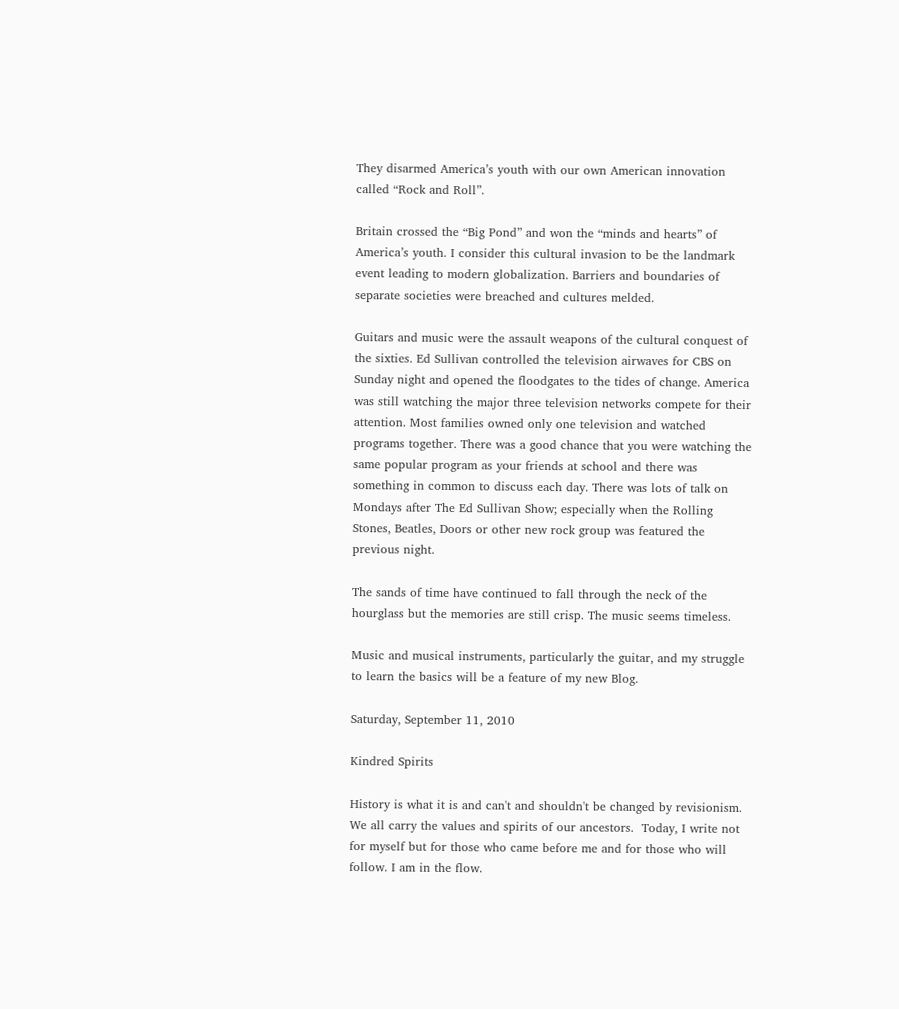They disarmed America’s youth with our own American innovation called “Rock and Roll”.

Britain crossed the “Big Pond” and won the “minds and hearts” of America’s youth. I consider this cultural invasion to be the landmark event leading to modern globalization. Barriers and boundaries of separate societies were breached and cultures melded.

Guitars and music were the assault weapons of the cultural conquest of the sixties. Ed Sullivan controlled the television airwaves for CBS on Sunday night and opened the floodgates to the tides of change. America was still watching the major three television networks compete for their attention. Most families owned only one television and watched programs together. There was a good chance that you were watching the same popular program as your friends at school and there was something in common to discuss each day. There was lots of talk on Mondays after The Ed Sullivan Show; especially when the Rolling Stones, Beatles, Doors or other new rock group was featured the previous night.

The sands of time have continued to fall through the neck of the hourglass but the memories are still crisp. The music seems timeless.

Music and musical instruments, particularly the guitar, and my struggle to learn the basics will be a feature of my new Blog.

Saturday, September 11, 2010

Kindred Spirits

History is what it is and can't and shouldn't be changed by revisionism. We all carry the values and spirits of our ancestors.  Today, I write not for myself but for those who came before me and for those who will follow. I am in the flow.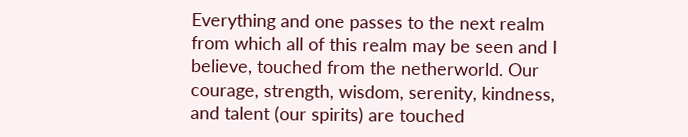Everything and one passes to the next realm from which all of this realm may be seen and I believe, touched from the netherworld. Our courage, strength, wisdom, serenity, kindness, and talent (our spirits) are touched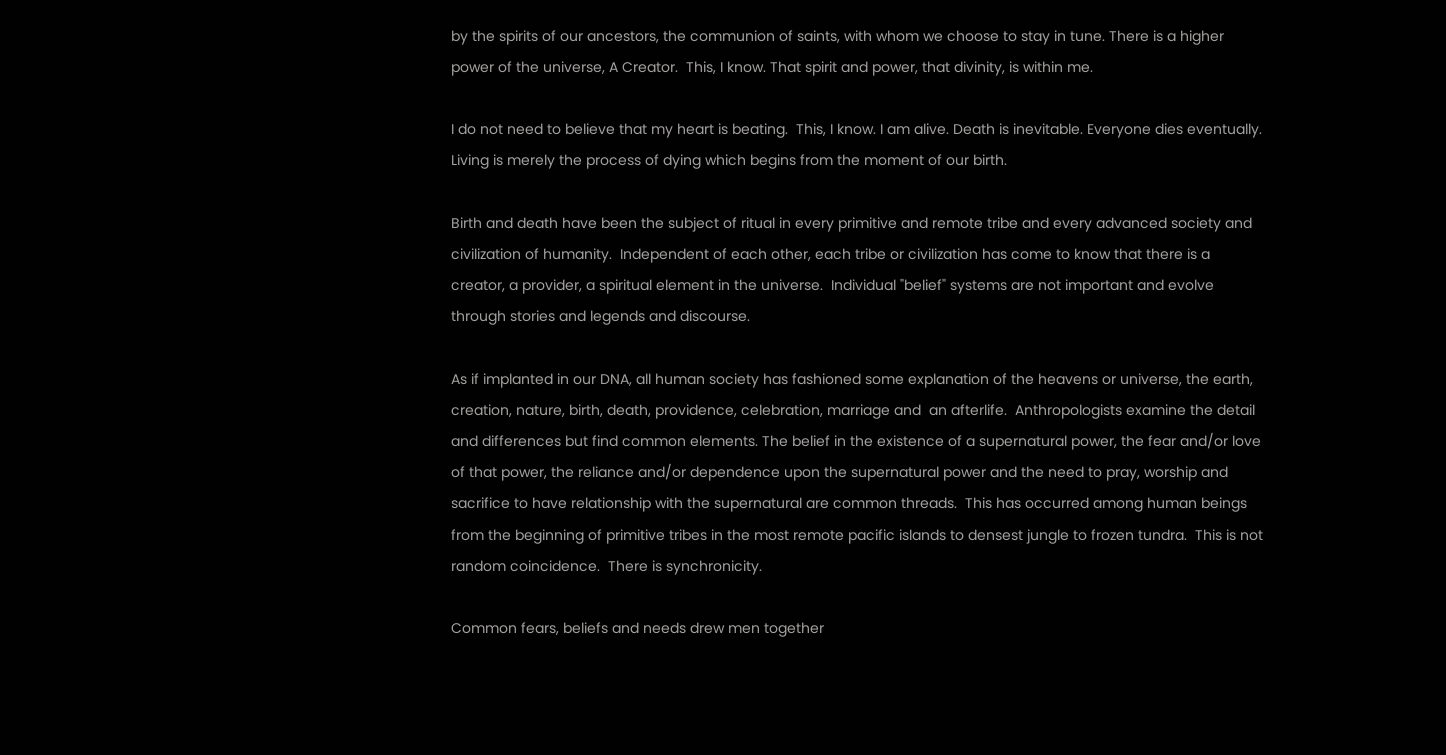by the spirits of our ancestors, the communion of saints, with whom we choose to stay in tune. There is a higher power of the universe, A Creator.  This, I know. That spirit and power, that divinity, is within me.

I do not need to believe that my heart is beating.  This, I know. I am alive. Death is inevitable. Everyone dies eventually. Living is merely the process of dying which begins from the moment of our birth.

Birth and death have been the subject of ritual in every primitive and remote tribe and every advanced society and civilization of humanity.  Independent of each other, each tribe or civilization has come to know that there is a creator, a provider, a spiritual element in the universe.  Individual "belief" systems are not important and evolve through stories and legends and discourse.

As if implanted in our DNA, all human society has fashioned some explanation of the heavens or universe, the earth, creation, nature, birth, death, providence, celebration, marriage and  an afterlife.  Anthropologists examine the detail and differences but find common elements. The belief in the existence of a supernatural power, the fear and/or love of that power, the reliance and/or dependence upon the supernatural power and the need to pray, worship and sacrifice to have relationship with the supernatural are common threads.  This has occurred among human beings from the beginning of primitive tribes in the most remote pacific islands to densest jungle to frozen tundra.  This is not random coincidence.  There is synchronicity.

Common fears, beliefs and needs drew men together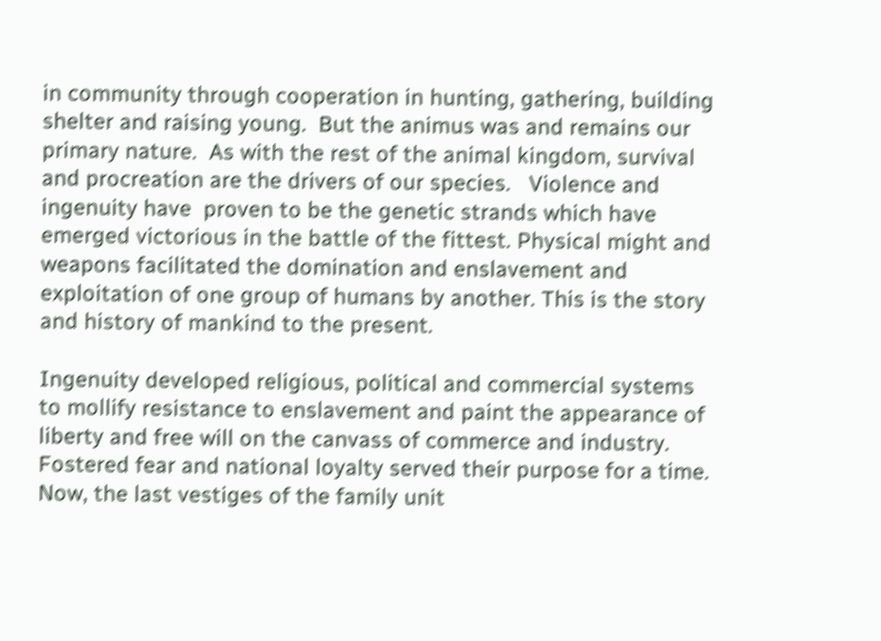in community through cooperation in hunting, gathering, building shelter and raising young.  But the animus was and remains our primary nature.  As with the rest of the animal kingdom, survival and procreation are the drivers of our species.   Violence and ingenuity have  proven to be the genetic strands which have emerged victorious in the battle of the fittest. Physical might and weapons facilitated the domination and enslavement and exploitation of one group of humans by another. This is the story and history of mankind to the present.

Ingenuity developed religious, political and commercial systems to mollify resistance to enslavement and paint the appearance of liberty and free will on the canvass of commerce and industry.  Fostered fear and national loyalty served their purpose for a time.  Now, the last vestiges of the family unit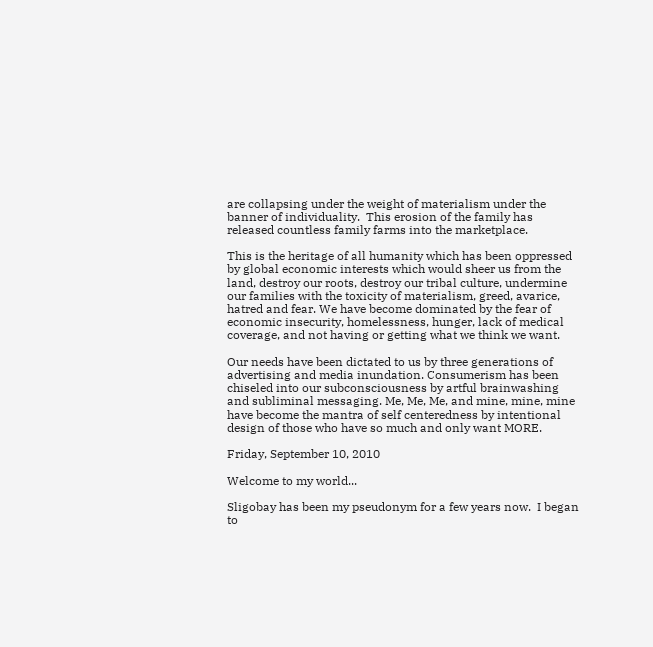are collapsing under the weight of materialism under the banner of individuality.  This erosion of the family has released countless family farms into the marketplace.

This is the heritage of all humanity which has been oppressed by global economic interests which would sheer us from the land, destroy our roots, destroy our tribal culture, undermine our families with the toxicity of materialism, greed, avarice, hatred and fear. We have become dominated by the fear of economic insecurity, homelessness, hunger, lack of medical coverage, and not having or getting what we think we want.

Our needs have been dictated to us by three generations of advertising and media inundation. Consumerism has been chiseled into our subconsciousness by artful brainwashing and subliminal messaging. Me, Me, Me, and mine, mine, mine have become the mantra of self centeredness by intentional design of those who have so much and only want MORE.

Friday, September 10, 2010

Welcome to my world...

Sligobay has been my pseudonym for a few years now.  I began to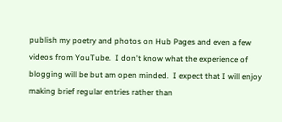publish my poetry and photos on Hub Pages and even a few videos from YouTube.  I don't know what the experience of blogging will be but am open minded.  I expect that I will enjoy making brief regular entries rather than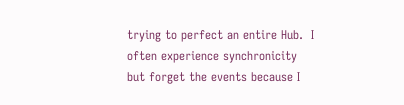trying to perfect an entire Hub.  I often experience synchronicity but forget the events because I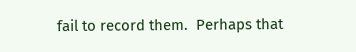fail to record them.  Perhaps that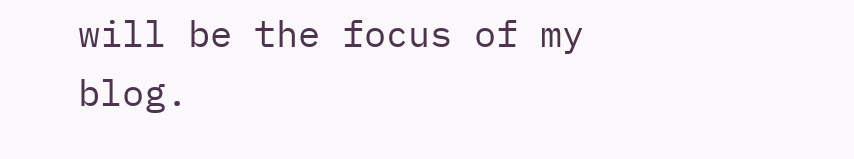will be the focus of my blog.